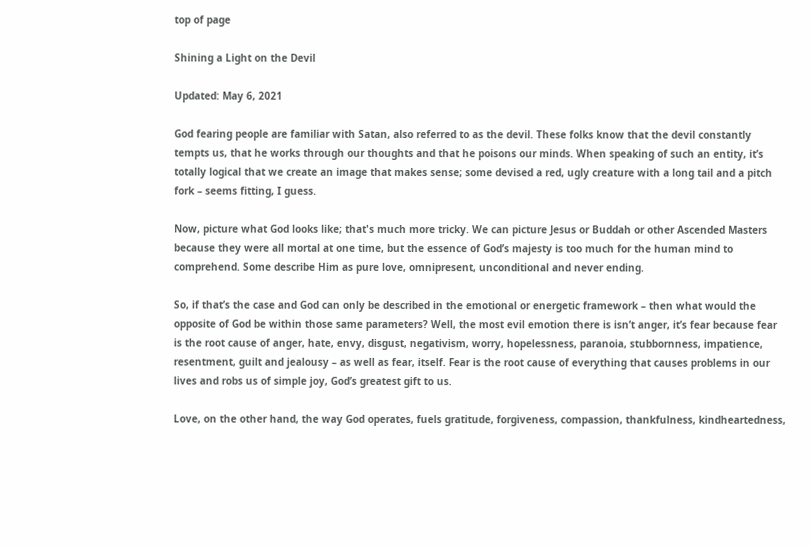top of page

Shining a Light on the Devil

Updated: May 6, 2021

God fearing people are familiar with Satan, also referred to as the devil. These folks know that the devil constantly tempts us, that he works through our thoughts and that he poisons our minds. When speaking of such an entity, it’s totally logical that we create an image that makes sense; some devised a red, ugly creature with a long tail and a pitch fork – seems fitting, I guess.

Now, picture what God looks like; that's much more tricky. We can picture Jesus or Buddah or other Ascended Masters because they were all mortal at one time, but the essence of God’s majesty is too much for the human mind to comprehend. Some describe Him as pure love, omnipresent, unconditional and never ending.

So, if that’s the case and God can only be described in the emotional or energetic framework – then what would the opposite of God be within those same parameters? Well, the most evil emotion there is isn’t anger, it’s fear because fear is the root cause of anger, hate, envy, disgust, negativism, worry, hopelessness, paranoia, stubbornness, impatience, resentment, guilt and jealousy – as well as fear, itself. Fear is the root cause of everything that causes problems in our lives and robs us of simple joy, God’s greatest gift to us.

Love, on the other hand, the way God operates, fuels gratitude, forgiveness, compassion, thankfulness, kindheartedness,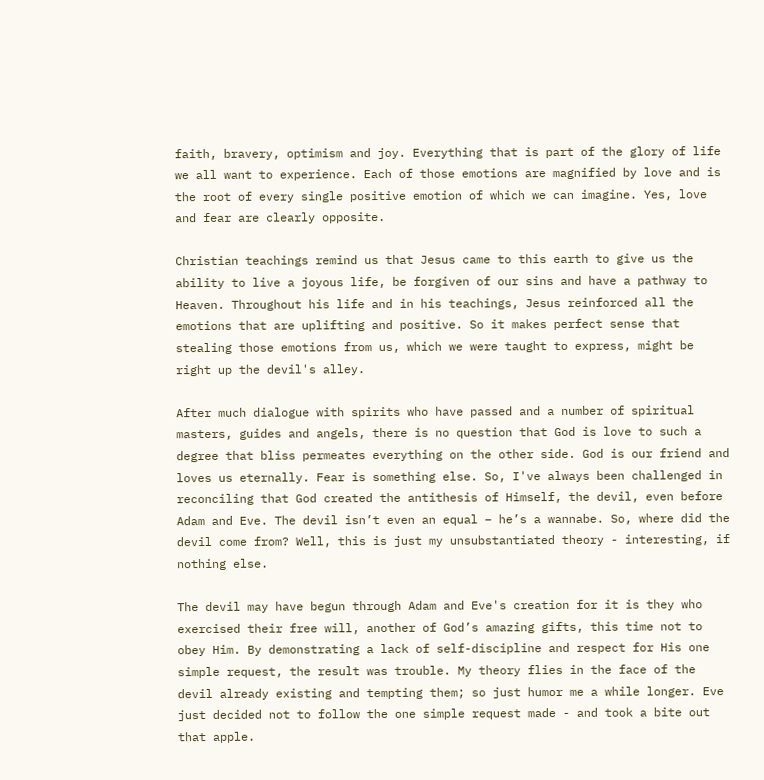faith, bravery, optimism and joy. Everything that is part of the glory of life we all want to experience. Each of those emotions are magnified by love and is the root of every single positive emotion of which we can imagine. Yes, love and fear are clearly opposite.

Christian teachings remind us that Jesus came to this earth to give us the ability to live a joyous life, be forgiven of our sins and have a pathway to Heaven. Throughout his life and in his teachings, Jesus reinforced all the emotions that are uplifting and positive. So it makes perfect sense that stealing those emotions from us, which we were taught to express, might be right up the devil's alley.

After much dialogue with spirits who have passed and a number of spiritual masters, guides and angels, there is no question that God is love to such a degree that bliss permeates everything on the other side. God is our friend and loves us eternally. Fear is something else. So, I've always been challenged in reconciling that God created the antithesis of Himself, the devil, even before Adam and Eve. The devil isn’t even an equal – he’s a wannabe. So, where did the devil come from? Well, this is just my unsubstantiated theory - interesting, if nothing else.

The devil may have begun through Adam and Eve's creation for it is they who exercised their free will, another of God’s amazing gifts, this time not to obey Him. By demonstrating a lack of self-discipline and respect for His one simple request, the result was trouble. My theory flies in the face of the devil already existing and tempting them; so just humor me a while longer. Eve just decided not to follow the one simple request made - and took a bite out that apple.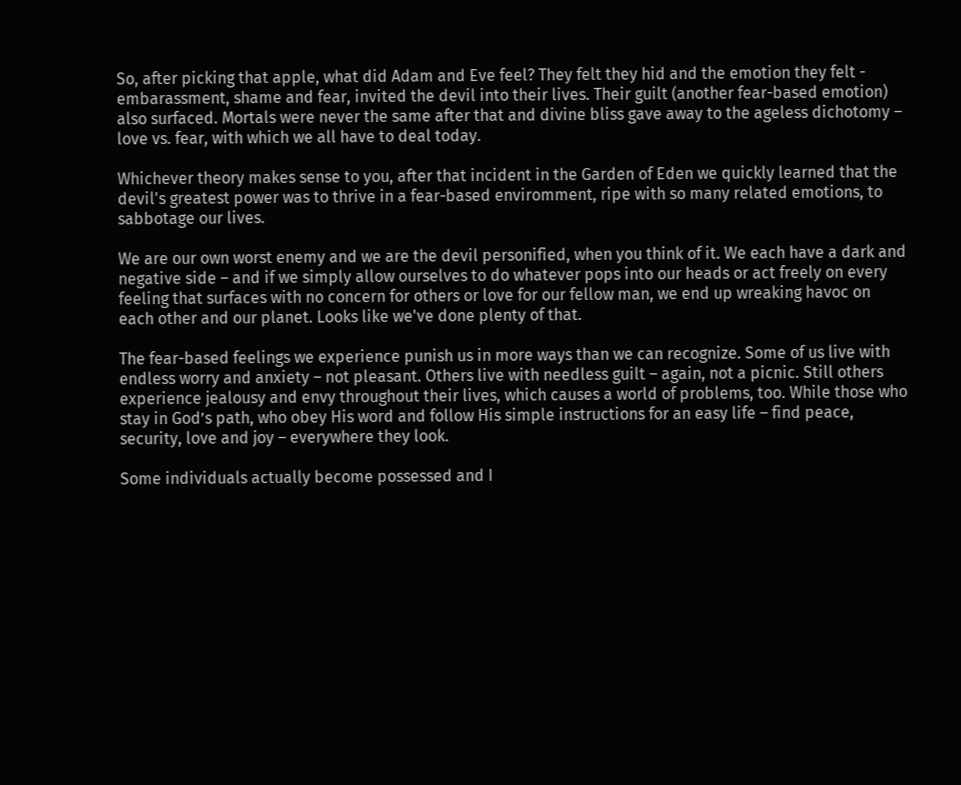So, after picking that apple, what did Adam and Eve feel? They felt they hid and the emotion they felt - embarassment, shame and fear, invited the devil into their lives. Their guilt (another fear-based emotion) also surfaced. Mortals were never the same after that and divine bliss gave away to the ageless dichotomy – love vs. fear, with which we all have to deal today.

Whichever theory makes sense to you, after that incident in the Garden of Eden we quickly learned that the devil's greatest power was to thrive in a fear-based enviromment, ripe with so many related emotions, to sabbotage our lives.

We are our own worst enemy and we are the devil personified, when you think of it. We each have a dark and negative side – and if we simply allow ourselves to do whatever pops into our heads or act freely on every feeling that surfaces with no concern for others or love for our fellow man, we end up wreaking havoc on each other and our planet. Looks like we've done plenty of that.

The fear-based feelings we experience punish us in more ways than we can recognize. Some of us live with endless worry and anxiety – not pleasant. Others live with needless guilt – again, not a picnic. Still others experience jealousy and envy throughout their lives, which causes a world of problems, too. While those who stay in God’s path, who obey His word and follow His simple instructions for an easy life – find peace, security, love and joy – everywhere they look.

Some individuals actually become possessed and I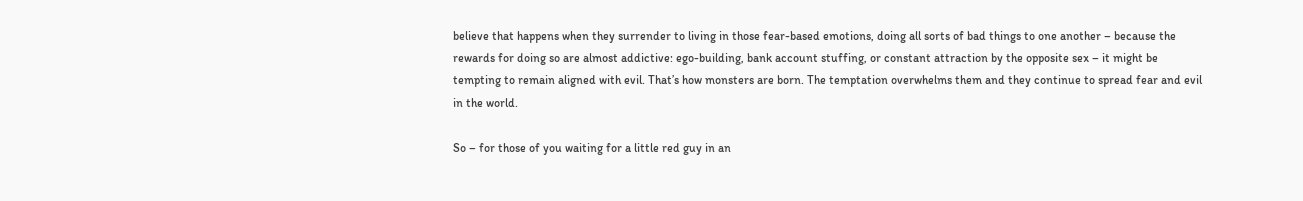believe that happens when they surrender to living in those fear-based emotions, doing all sorts of bad things to one another – because the rewards for doing so are almost addictive: ego-building, bank account stuffing, or constant attraction by the opposite sex – it might be tempting to remain aligned with evil. That’s how monsters are born. The temptation overwhelms them and they continue to spread fear and evil in the world.

So – for those of you waiting for a little red guy in an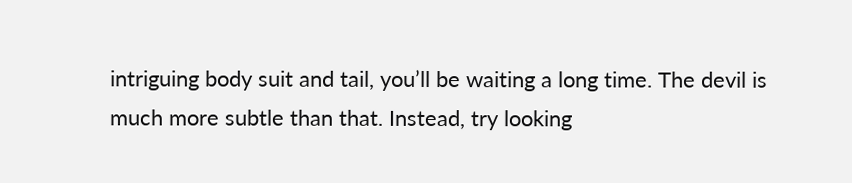intriguing body suit and tail, you’ll be waiting a long time. The devil is much more subtle than that. Instead, try looking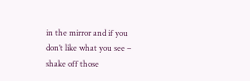in the mirror and if you don’t like what you see – shake off those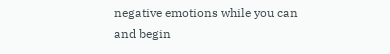negative emotions while you can and begin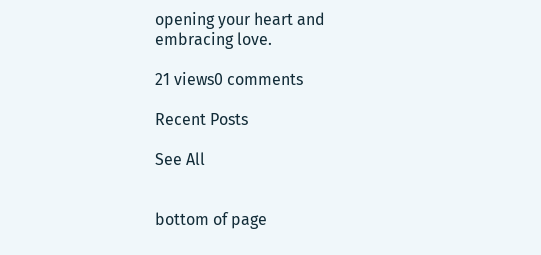opening your heart and embracing love.

21 views0 comments

Recent Posts

See All


bottom of page